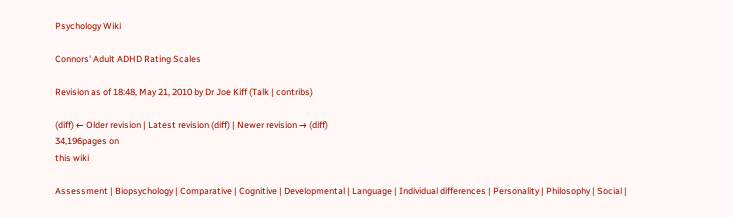Psychology Wiki

Connors' Adult ADHD Rating Scales

Revision as of 18:48, May 21, 2010 by Dr Joe Kiff (Talk | contribs)

(diff) ← Older revision | Latest revision (diff) | Newer revision → (diff)
34,196pages on
this wiki

Assessment | Biopsychology | Comparative | Cognitive | Developmental | Language | Individual differences | Personality | Philosophy | Social |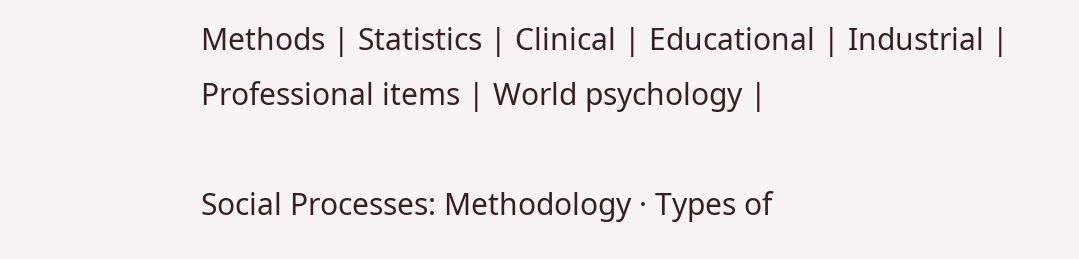Methods | Statistics | Clinical | Educational | Industrial | Professional items | World psychology |

Social Processes: Methodology · Types of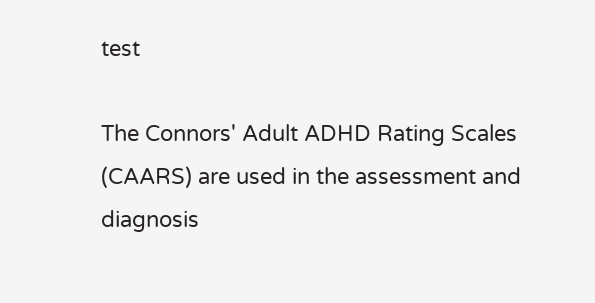test

The Connors' Adult ADHD Rating Scales (CAARS) are used in the assessment and diagnosis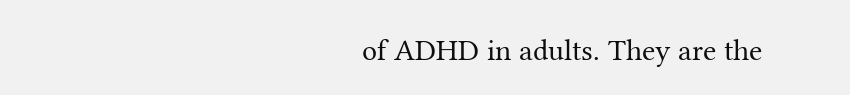of ADHD in adults. They are the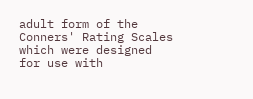adult form of the Conners' Rating Scales which were designed for use with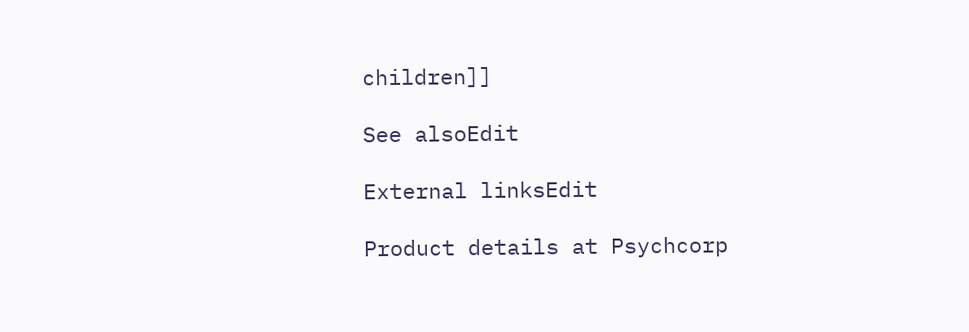children]]

See alsoEdit

External linksEdit

Product details at Psychcorp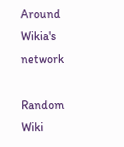Around Wikia's network

Random Wiki